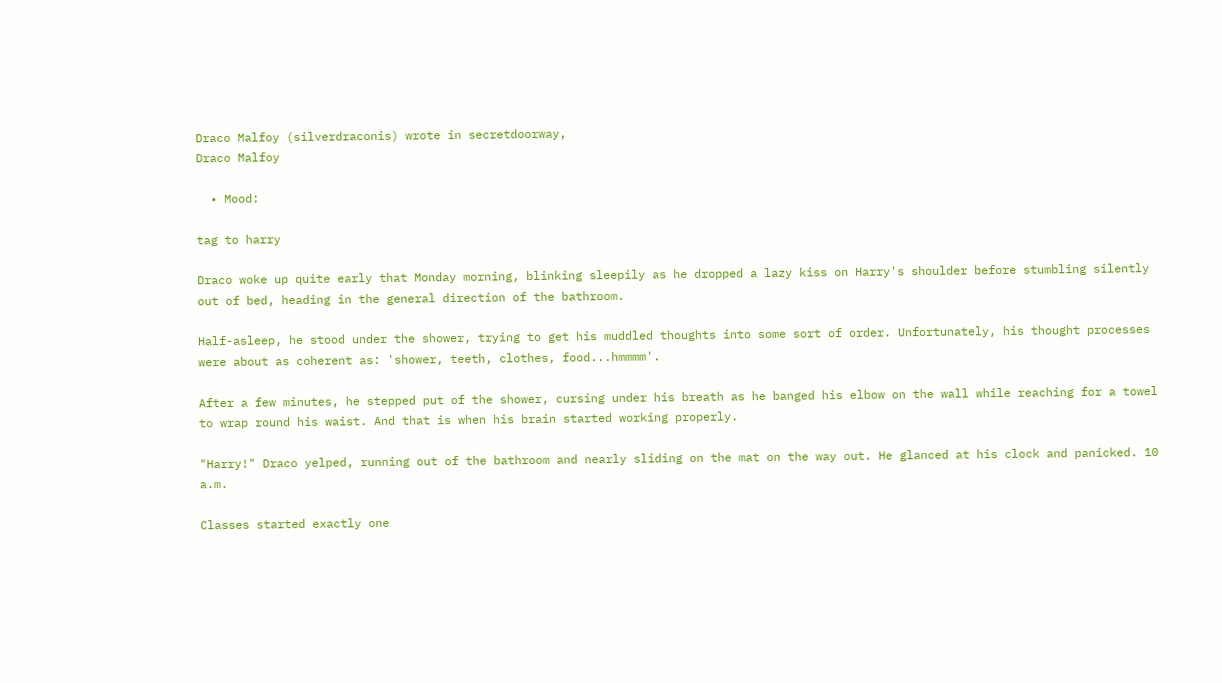Draco Malfoy (silverdraconis) wrote in secretdoorway,
Draco Malfoy

  • Mood:

tag to harry

Draco woke up quite early that Monday morning, blinking sleepily as he dropped a lazy kiss on Harry's shoulder before stumbling silently out of bed, heading in the general direction of the bathroom.

Half-asleep, he stood under the shower, trying to get his muddled thoughts into some sort of order. Unfortunately, his thought processes were about as coherent as: 'shower, teeth, clothes, food...hmmmm'.

After a few minutes, he stepped put of the shower, cursing under his breath as he banged his elbow on the wall while reaching for a towel to wrap round his waist. And that is when his brain started working properly.

"Harry!" Draco yelped, running out of the bathroom and nearly sliding on the mat on the way out. He glanced at his clock and panicked. 10 a.m.

Classes started exactly one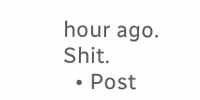hour ago. Shit.
  • Post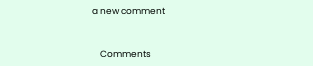a new comment


    Comments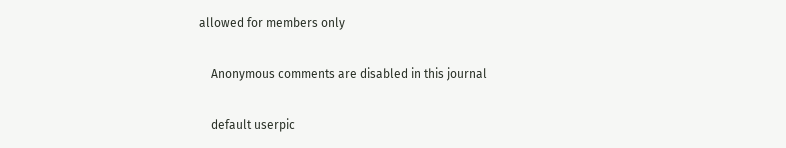allowed for members only

    Anonymous comments are disabled in this journal

    default userpic